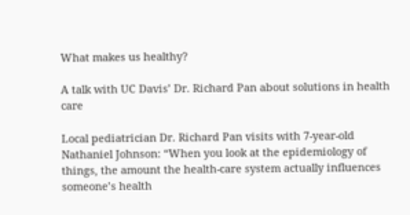What makes us healthy?

A talk with UC Davis’ Dr. Richard Pan about solutions in health care

Local pediatrician Dr. Richard Pan visits with 7-year-old Nathaniel Johnson: “When you look at the epidemiology of things, the amount the health-care system actually influences someone’s health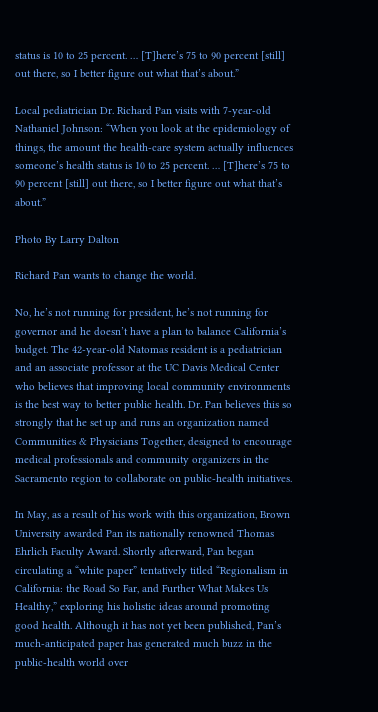status is 10 to 25 percent. … [T]here’s 75 to 90 percent [still] out there, so I better figure out what that’s about.”

Local pediatrician Dr. Richard Pan visits with 7-year-old Nathaniel Johnson: “When you look at the epidemiology of things, the amount the health-care system actually influences someone’s health status is 10 to 25 percent. … [T]here’s 75 to 90 percent [still] out there, so I better figure out what that’s about.”

Photo By Larry Dalton

Richard Pan wants to change the world.

No, he’s not running for president, he’s not running for governor and he doesn’t have a plan to balance California’s budget. The 42-year-old Natomas resident is a pediatrician and an associate professor at the UC Davis Medical Center who believes that improving local community environments is the best way to better public health. Dr. Pan believes this so strongly that he set up and runs an organization named Communities & Physicians Together, designed to encourage medical professionals and community organizers in the Sacramento region to collaborate on public-health initiatives.

In May, as a result of his work with this organization, Brown University awarded Pan its nationally renowned Thomas Ehrlich Faculty Award. Shortly afterward, Pan began circulating a “white paper” tentatively titled “Regionalism in California: the Road So Far, and Further What Makes Us Healthy,” exploring his holistic ideas around promoting good health. Although it has not yet been published, Pan’s much-anticipated paper has generated much buzz in the public-health world over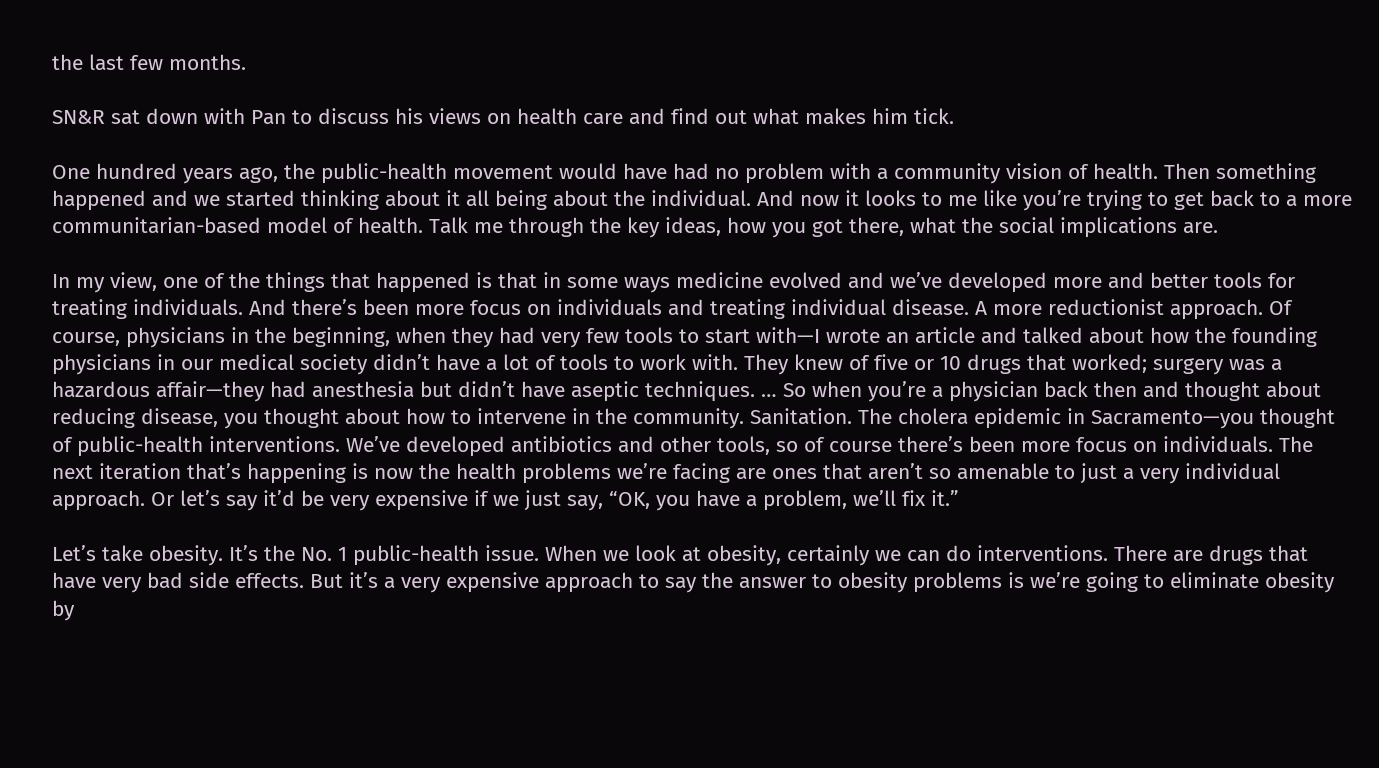the last few months.

SN&R sat down with Pan to discuss his views on health care and find out what makes him tick.

One hundred years ago, the public-health movement would have had no problem with a community vision of health. Then something happened and we started thinking about it all being about the individual. And now it looks to me like you’re trying to get back to a more communitarian-based model of health. Talk me through the key ideas, how you got there, what the social implications are.

In my view, one of the things that happened is that in some ways medicine evolved and we’ve developed more and better tools for treating individuals. And there’s been more focus on individuals and treating individual disease. A more reductionist approach. Of course, physicians in the beginning, when they had very few tools to start with—I wrote an article and talked about how the founding physicians in our medical society didn’t have a lot of tools to work with. They knew of five or 10 drugs that worked; surgery was a hazardous affair—they had anesthesia but didn’t have aseptic techniques. … So when you’re a physician back then and thought about reducing disease, you thought about how to intervene in the community. Sanitation. The cholera epidemic in Sacramento—you thought of public-health interventions. We’ve developed antibiotics and other tools, so of course there’s been more focus on individuals. The next iteration that’s happening is now the health problems we’re facing are ones that aren’t so amenable to just a very individual approach. Or let’s say it’d be very expensive if we just say, “OK, you have a problem, we’ll fix it.”

Let’s take obesity. It’s the No. 1 public-health issue. When we look at obesity, certainly we can do interventions. There are drugs that have very bad side effects. But it’s a very expensive approach to say the answer to obesity problems is we’re going to eliminate obesity by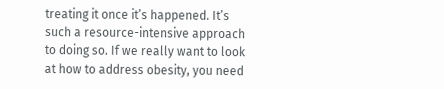treating it once it’s happened. It’s such a resource-intensive approach to doing so. If we really want to look at how to address obesity, you need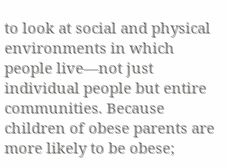to look at social and physical environments in which people live—not just individual people but entire communities. Because children of obese parents are more likely to be obese;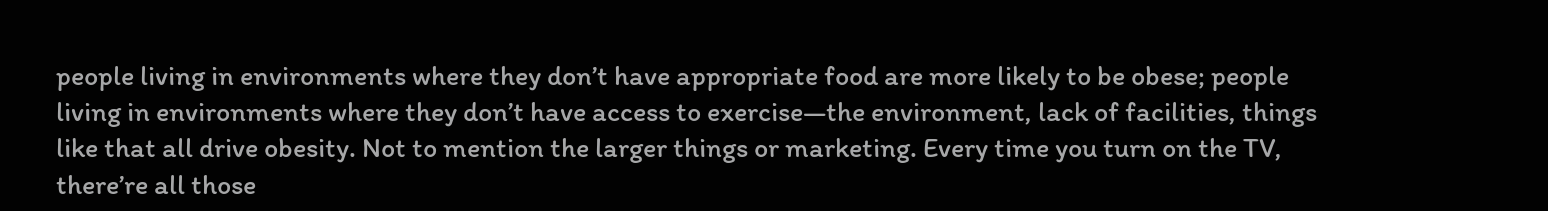people living in environments where they don’t have appropriate food are more likely to be obese; people living in environments where they don’t have access to exercise—the environment, lack of facilities, things like that all drive obesity. Not to mention the larger things or marketing. Every time you turn on the TV, there’re all those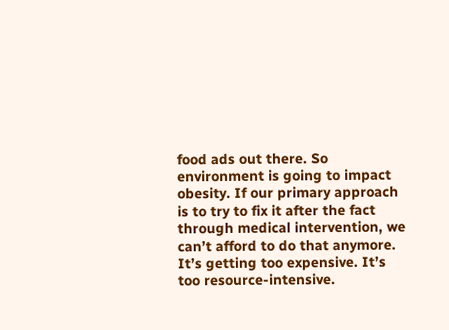food ads out there. So environment is going to impact obesity. If our primary approach is to try to fix it after the fact through medical intervention, we can’t afford to do that anymore. It’s getting too expensive. It’s too resource-intensive.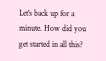Let’s back up for a minute. How did you get started in all this?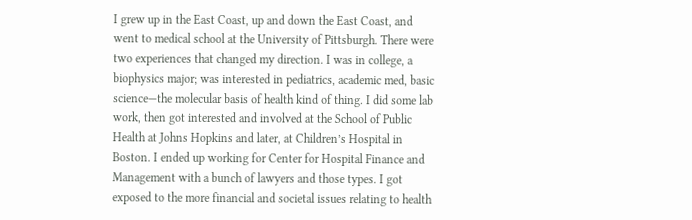I grew up in the East Coast, up and down the East Coast, and went to medical school at the University of Pittsburgh. There were two experiences that changed my direction. I was in college, a biophysics major; was interested in pediatrics, academic med, basic science—the molecular basis of health kind of thing. I did some lab work, then got interested and involved at the School of Public Health at Johns Hopkins and later, at Children’s Hospital in Boston. I ended up working for Center for Hospital Finance and Management with a bunch of lawyers and those types. I got exposed to the more financial and societal issues relating to health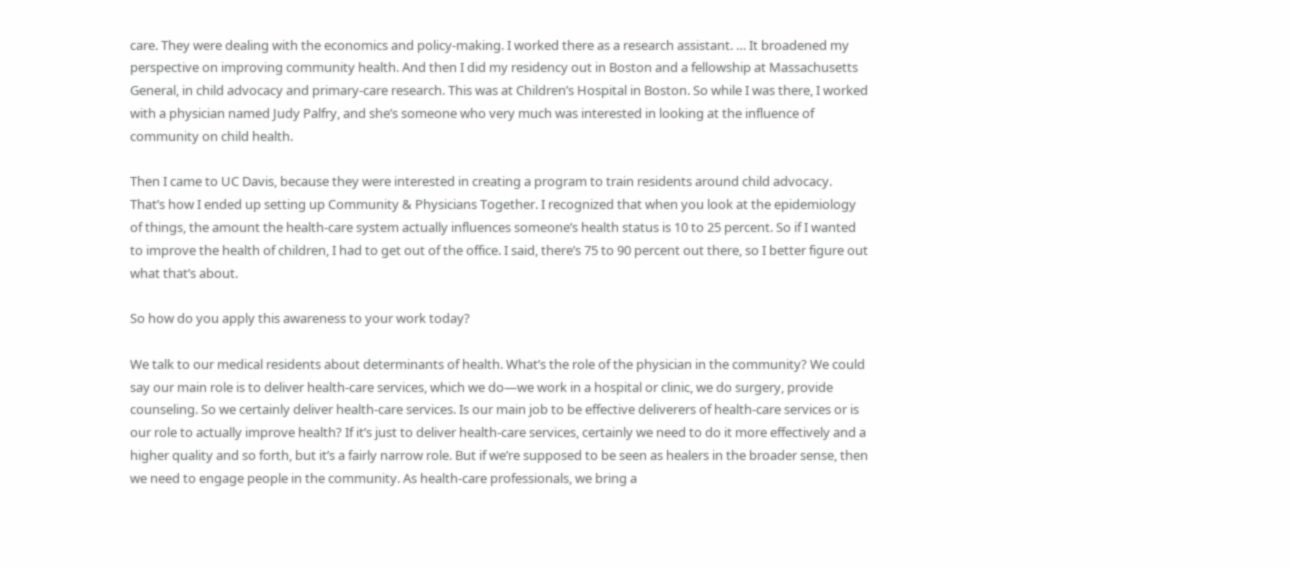care. They were dealing with the economics and policy-making. I worked there as a research assistant. … It broadened my perspective on improving community health. And then I did my residency out in Boston and a fellowship at Massachusetts General, in child advocacy and primary-care research. This was at Children’s Hospital in Boston. So while I was there, I worked with a physician named Judy Palfry, and she’s someone who very much was interested in looking at the influence of community on child health.

Then I came to UC Davis, because they were interested in creating a program to train residents around child advocacy. That’s how I ended up setting up Community & Physicians Together. I recognized that when you look at the epidemiology of things, the amount the health-care system actually influences someone’s health status is 10 to 25 percent. So if I wanted to improve the health of children, I had to get out of the office. I said, there’s 75 to 90 percent out there, so I better figure out what that’s about.

So how do you apply this awareness to your work today?

We talk to our medical residents about determinants of health. What’s the role of the physician in the community? We could say our main role is to deliver health-care services, which we do—we work in a hospital or clinic, we do surgery, provide counseling. So we certainly deliver health-care services. Is our main job to be effective deliverers of health-care services or is our role to actually improve health? If it’s just to deliver health-care services, certainly we need to do it more effectively and a higher quality and so forth, but it’s a fairly narrow role. But if we’re supposed to be seen as healers in the broader sense, then we need to engage people in the community. As health-care professionals, we bring a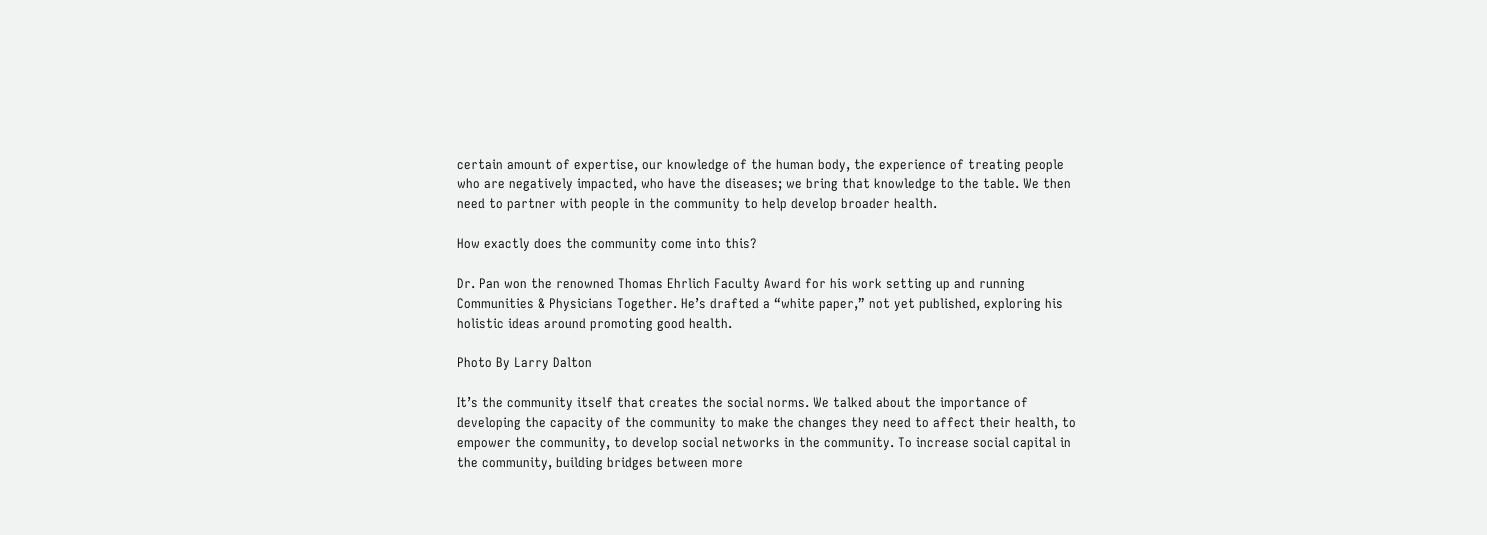certain amount of expertise, our knowledge of the human body, the experience of treating people who are negatively impacted, who have the diseases; we bring that knowledge to the table. We then need to partner with people in the community to help develop broader health.

How exactly does the community come into this?

Dr. Pan won the renowned Thomas Ehrlich Faculty Award for his work setting up and running Communities & Physicians Together. He’s drafted a “white paper,” not yet published, exploring his holistic ideas around promoting good health.

Photo By Larry Dalton

It’s the community itself that creates the social norms. We talked about the importance of developing the capacity of the community to make the changes they need to affect their health, to empower the community, to develop social networks in the community. To increase social capital in the community, building bridges between more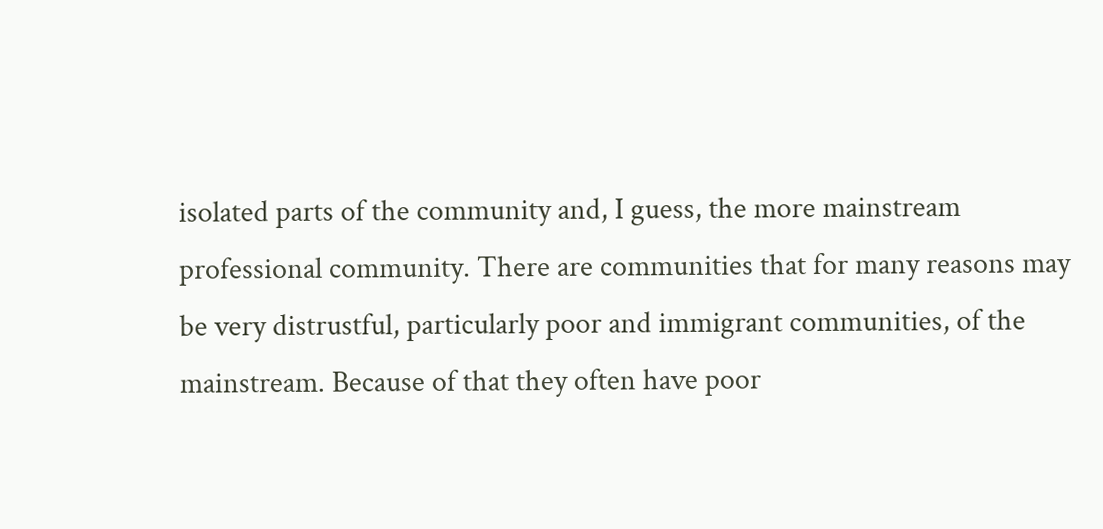isolated parts of the community and, I guess, the more mainstream professional community. There are communities that for many reasons may be very distrustful, particularly poor and immigrant communities, of the mainstream. Because of that they often have poor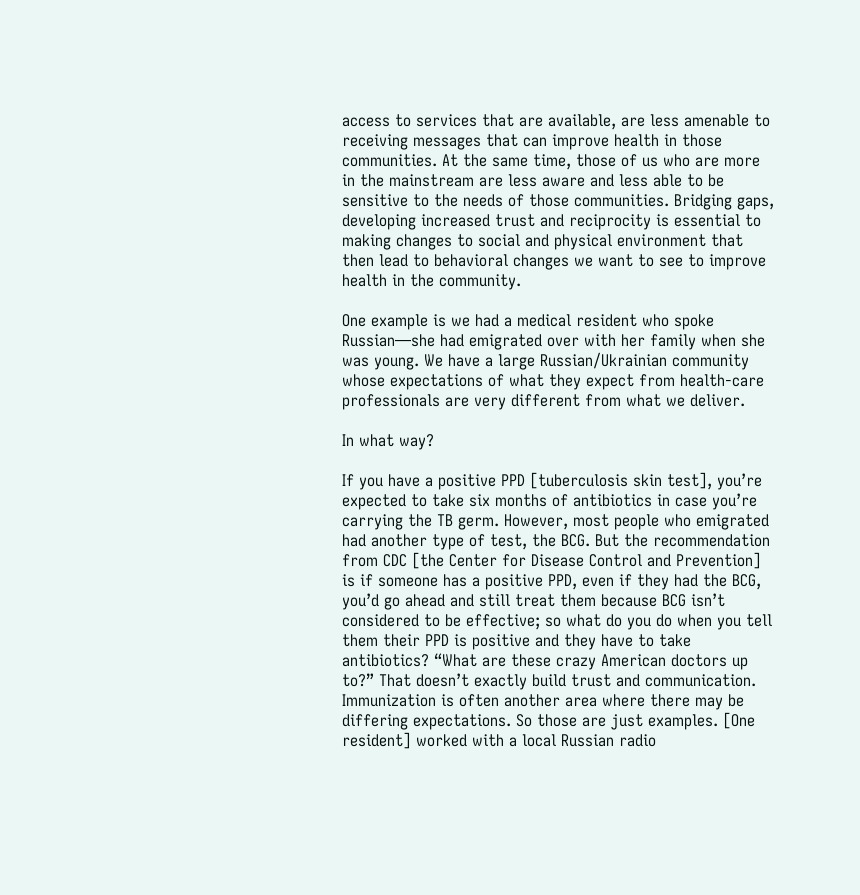access to services that are available, are less amenable to receiving messages that can improve health in those communities. At the same time, those of us who are more in the mainstream are less aware and less able to be sensitive to the needs of those communities. Bridging gaps, developing increased trust and reciprocity is essential to making changes to social and physical environment that then lead to behavioral changes we want to see to improve health in the community.

One example is we had a medical resident who spoke Russian—she had emigrated over with her family when she was young. We have a large Russian/Ukrainian community whose expectations of what they expect from health-care professionals are very different from what we deliver.

In what way?

If you have a positive PPD [tuberculosis skin test], you’re expected to take six months of antibiotics in case you’re carrying the TB germ. However, most people who emigrated had another type of test, the BCG. But the recommendation from CDC [the Center for Disease Control and Prevention] is if someone has a positive PPD, even if they had the BCG, you’d go ahead and still treat them because BCG isn’t considered to be effective; so what do you do when you tell them their PPD is positive and they have to take antibiotics? “What are these crazy American doctors up to?” That doesn’t exactly build trust and communication. Immunization is often another area where there may be differing expectations. So those are just examples. [One resident] worked with a local Russian radio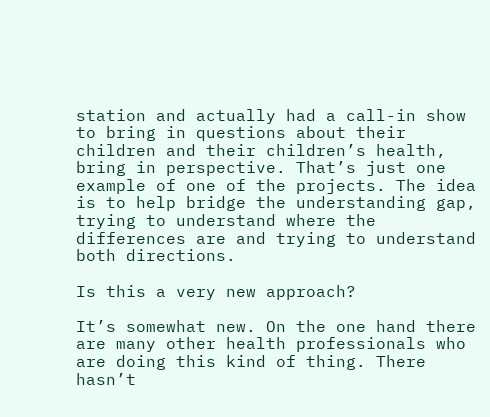station and actually had a call-in show to bring in questions about their children and their children’s health, bring in perspective. That’s just one example of one of the projects. The idea is to help bridge the understanding gap, trying to understand where the differences are and trying to understand both directions.

Is this a very new approach?

It’s somewhat new. On the one hand there are many other health professionals who are doing this kind of thing. There hasn’t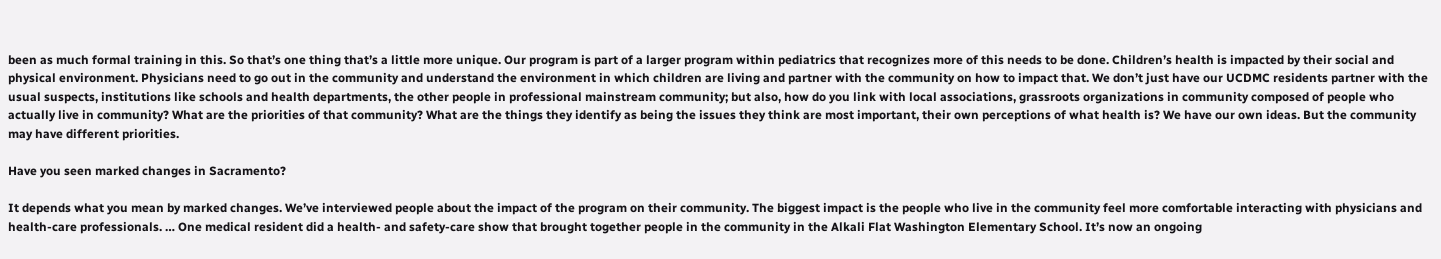been as much formal training in this. So that’s one thing that’s a little more unique. Our program is part of a larger program within pediatrics that recognizes more of this needs to be done. Children’s health is impacted by their social and physical environment. Physicians need to go out in the community and understand the environment in which children are living and partner with the community on how to impact that. We don’t just have our UCDMC residents partner with the usual suspects, institutions like schools and health departments, the other people in professional mainstream community; but also, how do you link with local associations, grassroots organizations in community composed of people who actually live in community? What are the priorities of that community? What are the things they identify as being the issues they think are most important, their own perceptions of what health is? We have our own ideas. But the community may have different priorities.

Have you seen marked changes in Sacramento?

It depends what you mean by marked changes. We’ve interviewed people about the impact of the program on their community. The biggest impact is the people who live in the community feel more comfortable interacting with physicians and health-care professionals. … One medical resident did a health- and safety-care show that brought together people in the community in the Alkali Flat Washington Elementary School. It’s now an ongoing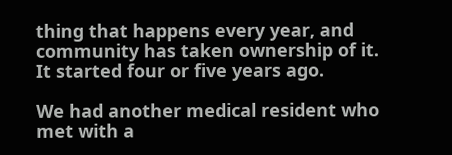thing that happens every year, and community has taken ownership of it. It started four or five years ago.

We had another medical resident who met with a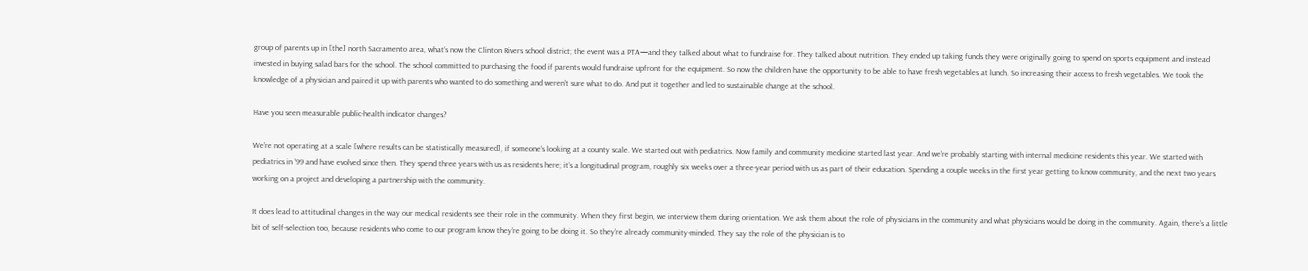group of parents up in [the] north Sacramento area, what’s now the Clinton Rivers school district; the event was a PTA—and they talked about what to fundraise for. They talked about nutrition. They ended up taking funds they were originally going to spend on sports equipment and instead invested in buying salad bars for the school. The school committed to purchasing the food if parents would fundraise upfront for the equipment. So now the children have the opportunity to be able to have fresh vegetables at lunch. So increasing their access to fresh vegetables. We took the knowledge of a physician and paired it up with parents who wanted to do something and weren’t sure what to do. And put it together and led to sustainable change at the school.

Have you seen measurable public-health indicator changes?

We’re not operating at a scale [where results can be statistically measured], if someone’s looking at a county scale. We started out with pediatrics. Now family and community medicine started last year. And we’re probably starting with internal medicine residents this year. We started with pediatrics in ’99 and have evolved since then. They spend three years with us as residents here; it’s a longitudinal program, roughly six weeks over a three-year period with us as part of their education. Spending a couple weeks in the first year getting to know community, and the next two years working on a project and developing a partnership with the community.

It does lead to attitudinal changes in the way our medical residents see their role in the community. When they first begin, we interview them during orientation. We ask them about the role of physicians in the community and what physicians would be doing in the community. Again, there’s a little bit of self-selection too, because residents who come to our program know they’re going to be doing it. So they’re already community-minded. They say the role of the physician is to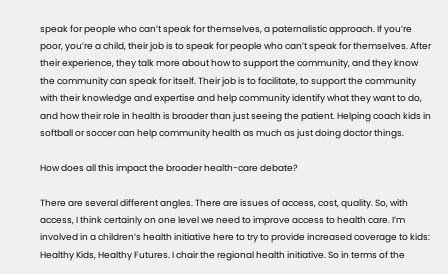speak for people who can’t speak for themselves, a paternalistic approach. If you’re poor, you’re a child, their job is to speak for people who can’t speak for themselves. After their experience, they talk more about how to support the community, and they know the community can speak for itself. Their job is to facilitate, to support the community with their knowledge and expertise and help community identify what they want to do, and how their role in health is broader than just seeing the patient. Helping coach kids in softball or soccer can help community health as much as just doing doctor things.

How does all this impact the broader health-care debate?

There are several different angles. There are issues of access, cost, quality. So, with access, I think certainly on one level we need to improve access to health care. I’m involved in a children’s health initiative here to try to provide increased coverage to kids: Healthy Kids, Healthy Futures. I chair the regional health initiative. So in terms of the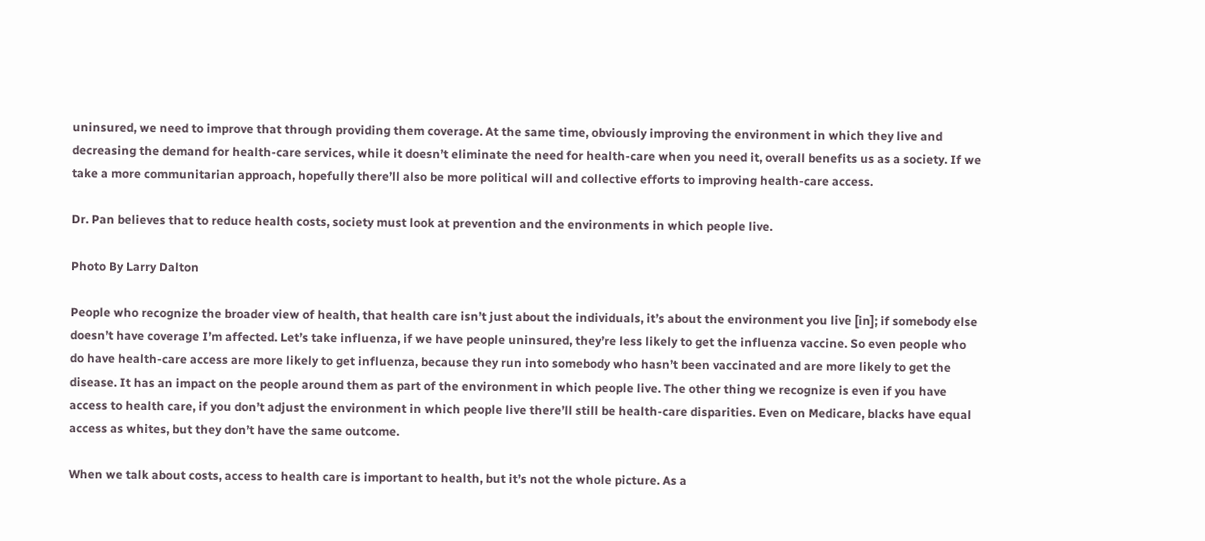uninsured, we need to improve that through providing them coverage. At the same time, obviously improving the environment in which they live and decreasing the demand for health-care services, while it doesn’t eliminate the need for health-care when you need it, overall benefits us as a society. If we take a more communitarian approach, hopefully there’ll also be more political will and collective efforts to improving health-care access.

Dr. Pan believes that to reduce health costs, society must look at prevention and the environments in which people live.

Photo By Larry Dalton

People who recognize the broader view of health, that health care isn’t just about the individuals, it’s about the environment you live [in]; if somebody else doesn’t have coverage I’m affected. Let’s take influenza, if we have people uninsured, they’re less likely to get the influenza vaccine. So even people who do have health-care access are more likely to get influenza, because they run into somebody who hasn’t been vaccinated and are more likely to get the disease. It has an impact on the people around them as part of the environment in which people live. The other thing we recognize is even if you have access to health care, if you don’t adjust the environment in which people live there’ll still be health-care disparities. Even on Medicare, blacks have equal access as whites, but they don’t have the same outcome.

When we talk about costs, access to health care is important to health, but it’s not the whole picture. As a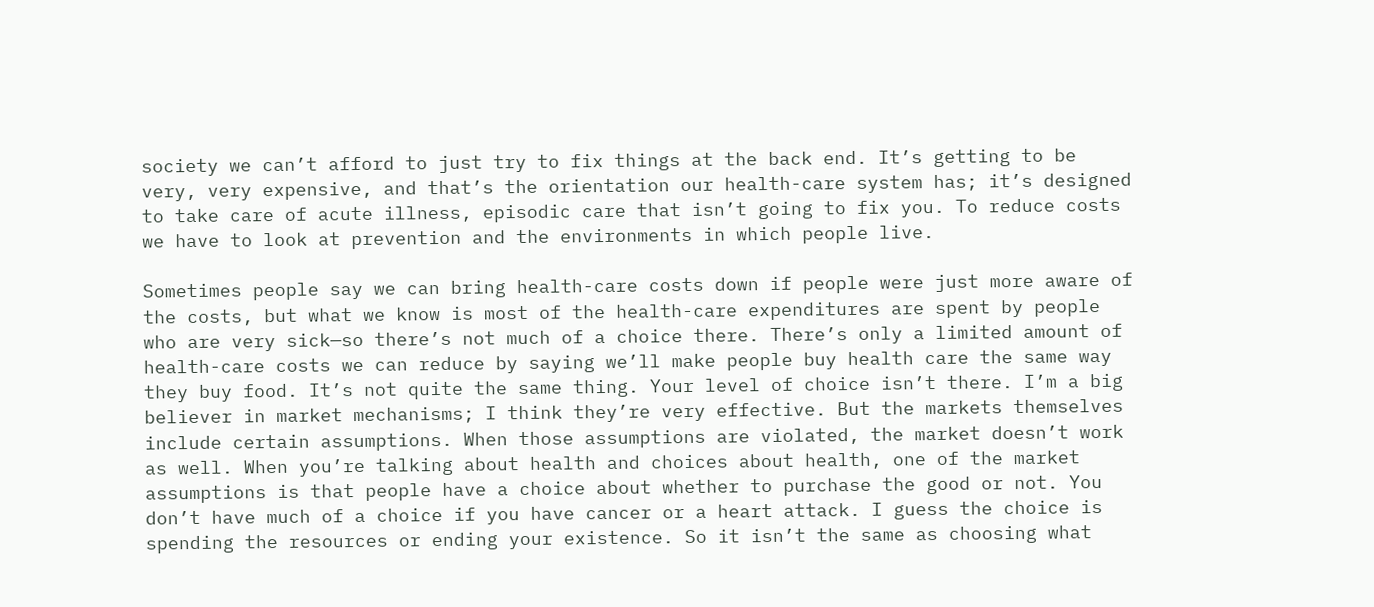society we can’t afford to just try to fix things at the back end. It’s getting to be very, very expensive, and that’s the orientation our health-care system has; it’s designed to take care of acute illness, episodic care that isn’t going to fix you. To reduce costs we have to look at prevention and the environments in which people live.

Sometimes people say we can bring health-care costs down if people were just more aware of the costs, but what we know is most of the health-care expenditures are spent by people who are very sick—so there’s not much of a choice there. There’s only a limited amount of health-care costs we can reduce by saying we’ll make people buy health care the same way they buy food. It’s not quite the same thing. Your level of choice isn’t there. I’m a big believer in market mechanisms; I think they’re very effective. But the markets themselves include certain assumptions. When those assumptions are violated, the market doesn’t work as well. When you’re talking about health and choices about health, one of the market assumptions is that people have a choice about whether to purchase the good or not. You don’t have much of a choice if you have cancer or a heart attack. I guess the choice is spending the resources or ending your existence. So it isn’t the same as choosing what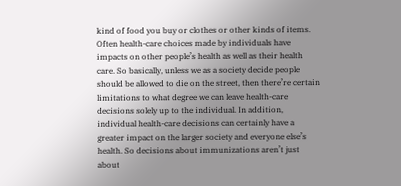kind of food you buy or clothes or other kinds of items. Often health-care choices made by individuals have impacts on other people’s health as well as their health care. So basically, unless we as a society decide people should be allowed to die on the street, then there’re certain limitations to what degree we can leave health-care decisions solely up to the individual. In addition, individual health-care decisions can certainly have a greater impact on the larger society and everyone else’s health. So decisions about immunizations aren’t just about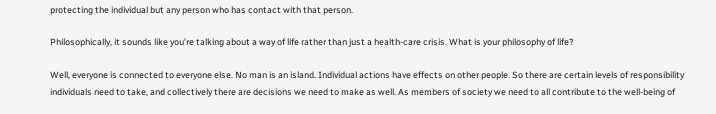protecting the individual but any person who has contact with that person.

Philosophically, it sounds like you’re talking about a way of life rather than just a health-care crisis. What is your philosophy of life?

Well, everyone is connected to everyone else. No man is an island. Individual actions have effects on other people. So there are certain levels of responsibility individuals need to take, and collectively there are decisions we need to make as well. As members of society we need to all contribute to the well-being of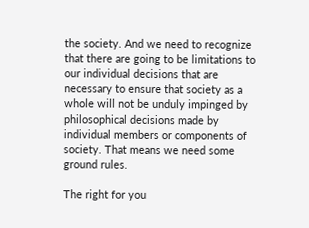the society. And we need to recognize that there are going to be limitations to our individual decisions that are necessary to ensure that society as a whole will not be unduly impinged by philosophical decisions made by individual members or components of society. That means we need some ground rules.

The right for you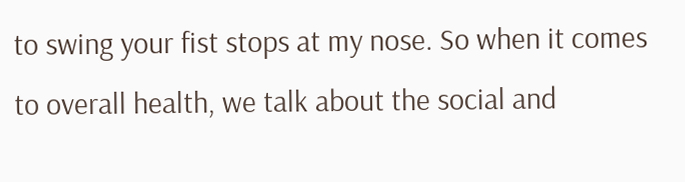to swing your fist stops at my nose. So when it comes to overall health, we talk about the social and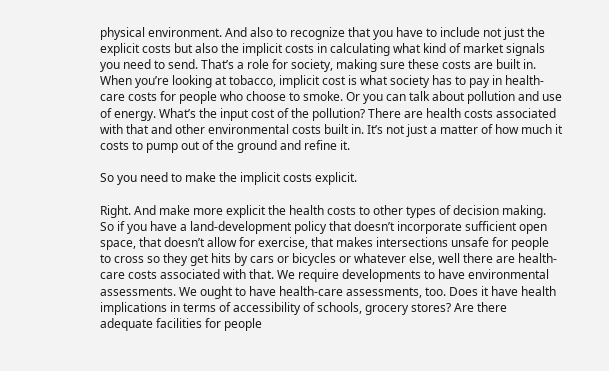physical environment. And also to recognize that you have to include not just the explicit costs but also the implicit costs in calculating what kind of market signals you need to send. That’s a role for society, making sure these costs are built in. When you’re looking at tobacco, implicit cost is what society has to pay in health-care costs for people who choose to smoke. Or you can talk about pollution and use of energy. What’s the input cost of the pollution? There are health costs associated with that and other environmental costs built in. It’s not just a matter of how much it costs to pump out of the ground and refine it.

So you need to make the implicit costs explicit.

Right. And make more explicit the health costs to other types of decision making. So if you have a land-development policy that doesn’t incorporate sufficient open space, that doesn’t allow for exercise, that makes intersections unsafe for people to cross so they get hits by cars or bicycles or whatever else, well there are health-care costs associated with that. We require developments to have environmental assessments. We ought to have health-care assessments, too. Does it have health implications in terms of accessibility of schools, grocery stores? Are there adequate facilities for people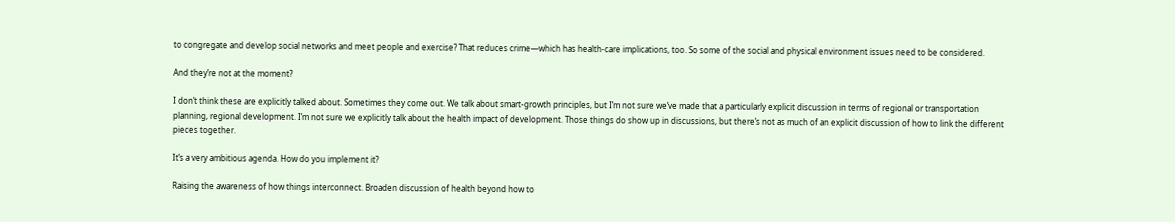to congregate and develop social networks and meet people and exercise? That reduces crime—which has health-care implications, too. So some of the social and physical environment issues need to be considered.

And they’re not at the moment?

I don’t think these are explicitly talked about. Sometimes they come out. We talk about smart-growth principles, but I’m not sure we’ve made that a particularly explicit discussion in terms of regional or transportation planning, regional development. I’m not sure we explicitly talk about the health impact of development. Those things do show up in discussions, but there’s not as much of an explicit discussion of how to link the different pieces together.

It’s a very ambitious agenda. How do you implement it?

Raising the awareness of how things interconnect. Broaden discussion of health beyond how to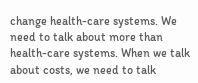change health-care systems. We need to talk about more than health-care systems. When we talk about costs, we need to talk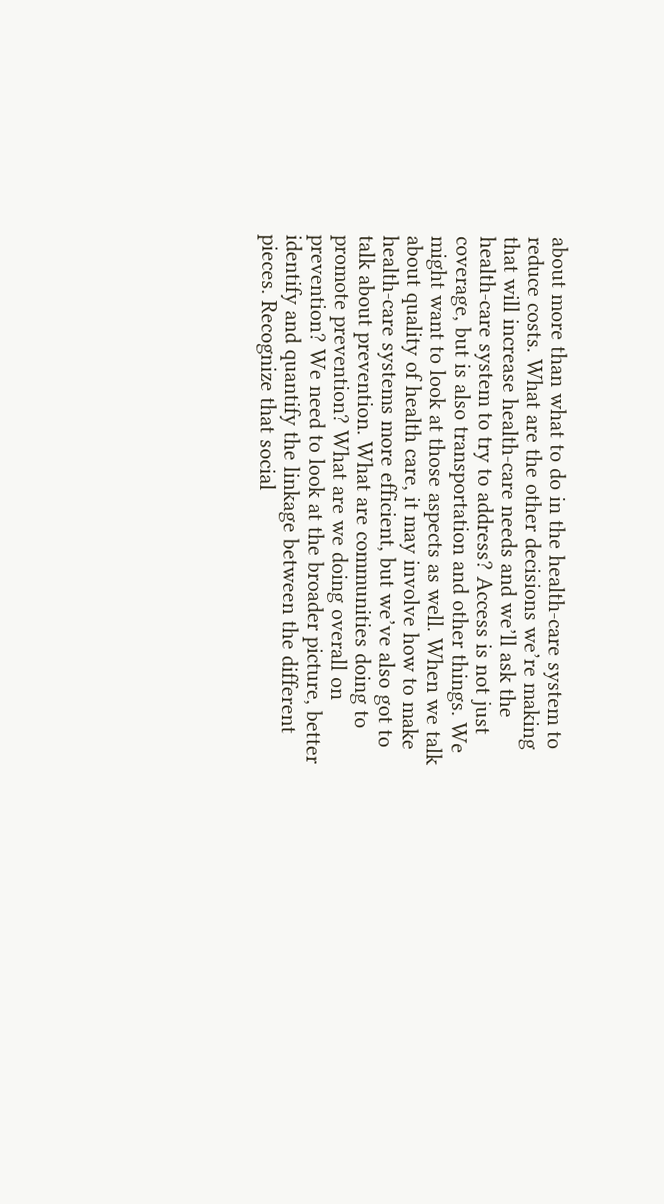about more than what to do in the health-care system to reduce costs. What are the other decisions we’re making that will increase health-care needs and we’ll ask the health-care system to try to address? Access is not just coverage, but is also transportation and other things. We might want to look at those aspects as well. When we talk about quality of health care, it may involve how to make health-care systems more efficient, but we’ve also got to talk about prevention. What are communities doing to promote prevention? What are we doing overall on prevention? We need to look at the broader picture, better identify and quantify the linkage between the different pieces. Recognize that social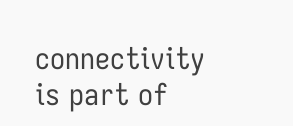connectivity is part of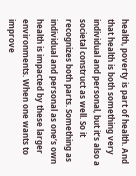health, poverty is part of health. And that health is both something very individual and personal, but it’s also a societal construct as well. So it recognizes both parts. Something as individual and personal as one’s own health is impacted by these larger environments. When one wants to improve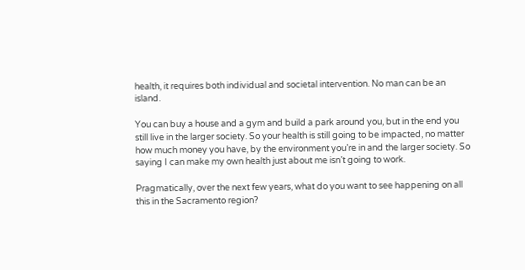health, it requires both individual and societal intervention. No man can be an island.

You can buy a house and a gym and build a park around you, but in the end you still live in the larger society. So your health is still going to be impacted, no matter how much money you have, by the environment you’re in and the larger society. So saying I can make my own health just about me isn’t going to work.

Pragmatically, over the next few years, what do you want to see happening on all this in the Sacramento region?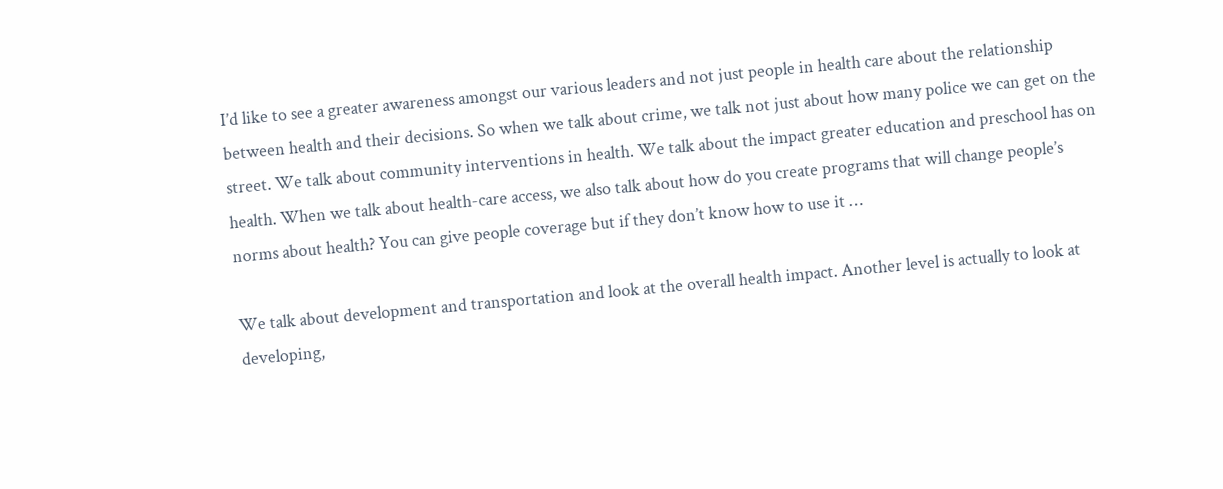I’d like to see a greater awareness amongst our various leaders and not just people in health care about the relationship between health and their decisions. So when we talk about crime, we talk not just about how many police we can get on the street. We talk about community interventions in health. We talk about the impact greater education and preschool has on health. When we talk about health-care access, we also talk about how do you create programs that will change people’s norms about health? You can give people coverage but if they don’t know how to use it …

We talk about development and transportation and look at the overall health impact. Another level is actually to look at developing,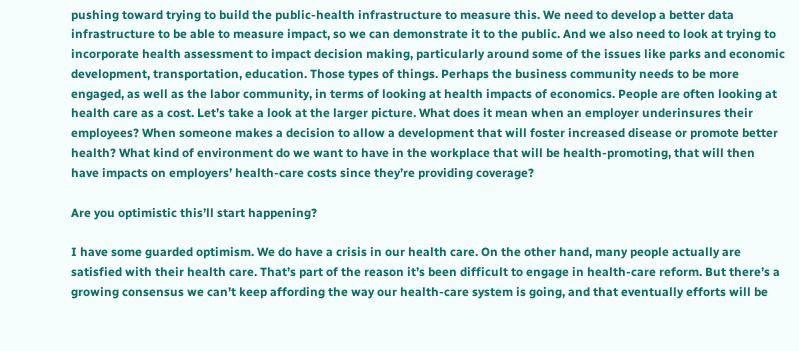pushing toward trying to build the public-health infrastructure to measure this. We need to develop a better data infrastructure to be able to measure impact, so we can demonstrate it to the public. And we also need to look at trying to incorporate health assessment to impact decision making, particularly around some of the issues like parks and economic development, transportation, education. Those types of things. Perhaps the business community needs to be more engaged, as well as the labor community, in terms of looking at health impacts of economics. People are often looking at health care as a cost. Let’s take a look at the larger picture. What does it mean when an employer underinsures their employees? When someone makes a decision to allow a development that will foster increased disease or promote better health? What kind of environment do we want to have in the workplace that will be health-promoting, that will then have impacts on employers’ health-care costs since they’re providing coverage?

Are you optimistic this’ll start happening?

I have some guarded optimism. We do have a crisis in our health care. On the other hand, many people actually are satisfied with their health care. That’s part of the reason it’s been difficult to engage in health-care reform. But there’s a growing consensus we can’t keep affording the way our health-care system is going, and that eventually efforts will be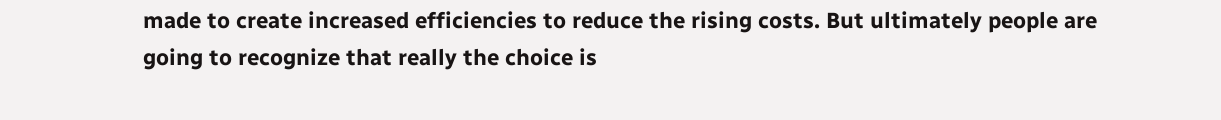made to create increased efficiencies to reduce the rising costs. But ultimately people are going to recognize that really the choice is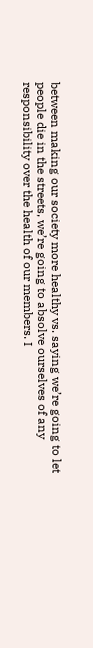between making our society more healthy vs. saying we’re going to let people die in the streets, we’re going to absolve ourselves of any responsibility over the health of our members. I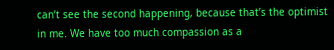can’t see the second happening, because that’s the optimist in me. We have too much compassion as a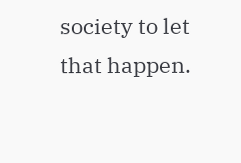society to let that happen.